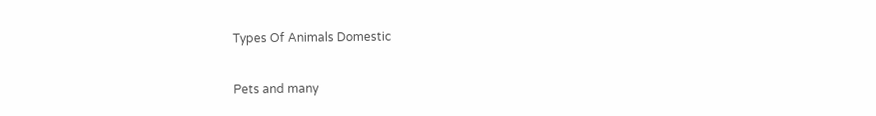Types Of Animals Domestic

Pets and many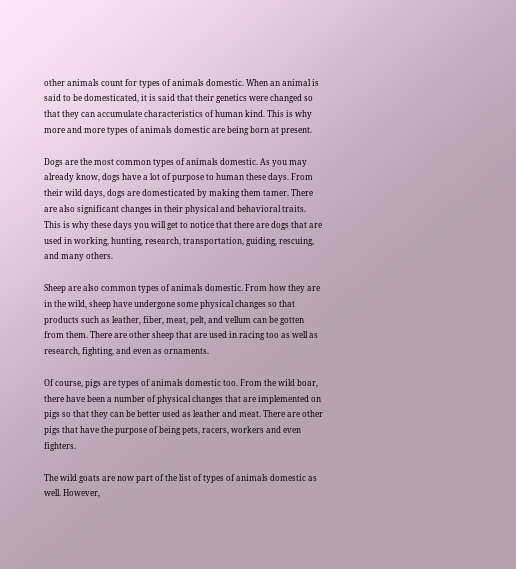other animals count for types of animals domestic. When an animal is said to be domesticated, it is said that their genetics were changed so that they can accumulate characteristics of human kind. This is why more and more types of animals domestic are being born at present.

Dogs are the most common types of animals domestic. As you may already know, dogs have a lot of purpose to human these days. From their wild days, dogs are domesticated by making them tamer. There are also significant changes in their physical and behavioral traits. This is why these days you will get to notice that there are dogs that are used in working, hunting, research, transportation, guiding, rescuing, and many others.

Sheep are also common types of animals domestic. From how they are in the wild, sheep have undergone some physical changes so that products such as leather, fiber, meat, pelt, and vellum can be gotten from them. There are other sheep that are used in racing too as well as research, fighting, and even as ornaments.

Of course, pigs are types of animals domestic too. From the wild boar, there have been a number of physical changes that are implemented on pigs so that they can be better used as leather and meat. There are other pigs that have the purpose of being pets, racers, workers and even fighters.

The wild goats are now part of the list of types of animals domestic as well. However,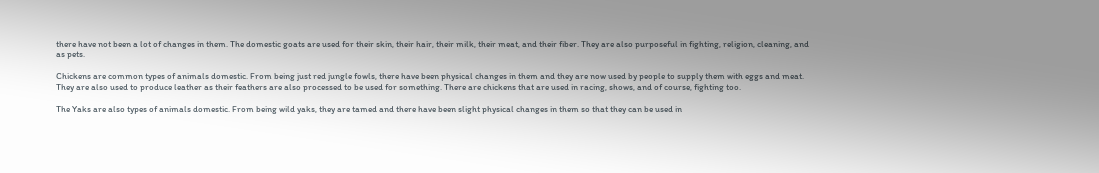there have not been a lot of changes in them. The domestic goats are used for their skin, their hair, their milk, their meat, and their fiber. They are also purposeful in fighting, religion, cleaning, and as pets.

Chickens are common types of animals domestic. From being just red jungle fowls, there have been physical changes in them and they are now used by people to supply them with eggs and meat. They are also used to produce leather as their feathers are also processed to be used for something. There are chickens that are used in racing, shows, and of course, fighting too.

The Yaks are also types of animals domestic. From being wild yaks, they are tamed and there have been slight physical changes in them so that they can be used in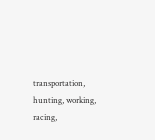transportation, hunting, working, racing,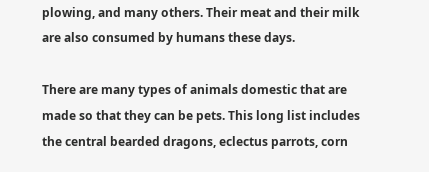plowing, and many others. Their meat and their milk are also consumed by humans these days.

There are many types of animals domestic that are made so that they can be pets. This long list includes the central bearded dragons, eclectus parrots, corn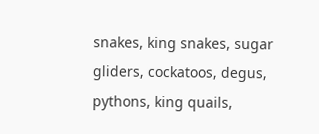snakes, king snakes, sugar gliders, cockatoos, degus, pythons, king quails,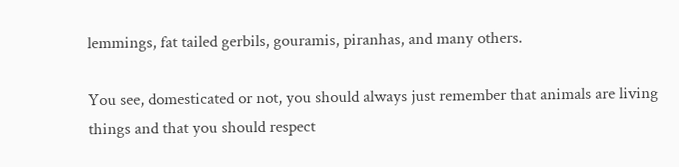lemmings, fat tailed gerbils, gouramis, piranhas, and many others.

You see, domesticated or not, you should always just remember that animals are living things and that you should respect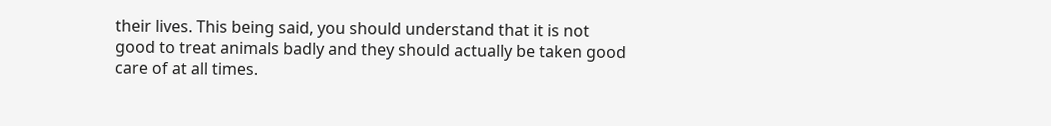their lives. This being said, you should understand that it is not good to treat animals badly and they should actually be taken good care of at all times.